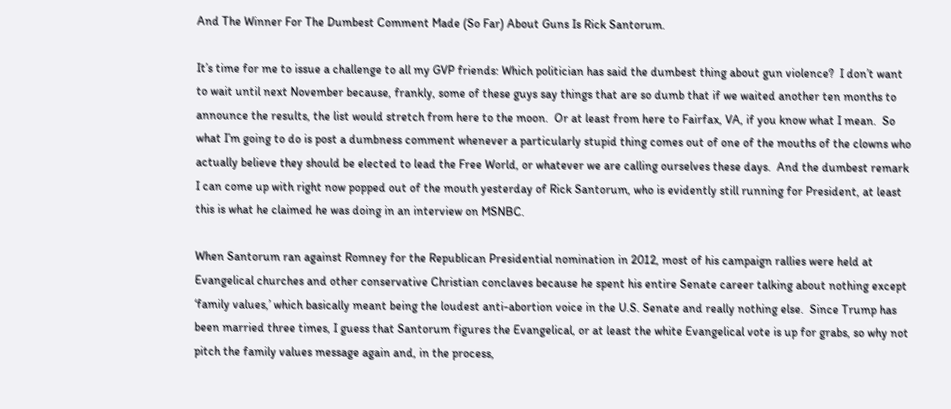And The Winner For The Dumbest Comment Made (So Far) About Guns Is Rick Santorum.

It’s time for me to issue a challenge to all my GVP friends: Which politician has said the dumbest thing about gun violence?  I don’t want to wait until next November because, frankly, some of these guys say things that are so dumb that if we waited another ten months to announce the results, the list would stretch from here to the moon.  Or at least from here to Fairfax, VA, if you know what I mean.  So what I’m going to do is post a dumbness comment whenever a particularly stupid thing comes out of one of the mouths of the clowns who actually believe they should be elected to lead the Free World, or whatever we are calling ourselves these days.  And the dumbest remark I can come up with right now popped out of the mouth yesterday of Rick Santorum, who is evidently still running for President, at least this is what he claimed he was doing in an interview on MSNBC.

When Santorum ran against Romney for the Republican Presidential nomination in 2012, most of his campaign rallies were held at Evangelical churches and other conservative Christian conclaves because he spent his entire Senate career talking about nothing except ‘family values,’ which basically meant being the loudest anti-abortion voice in the U.S. Senate and really nothing else.  Since Trump has been married three times, I guess that Santorum figures the Evangelical, or at least the white Evangelical vote is up for grabs, so why not pitch the family values message again and, in the process,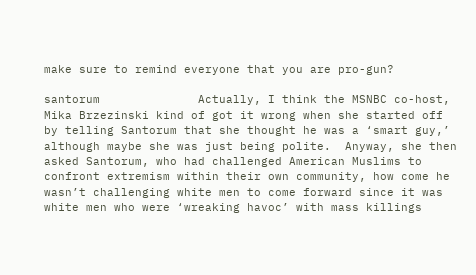make sure to remind everyone that you are pro-gun?

santorum              Actually, I think the MSNBC co-host, Mika Brzezinski kind of got it wrong when she started off by telling Santorum that she thought he was a ‘smart guy,’ although maybe she was just being polite.  Anyway, she then asked Santorum, who had challenged American Muslims to confront extremism within their own community, how come he wasn’t challenging white men to come forward since it was white men who were ‘wreaking havoc’ with mass killings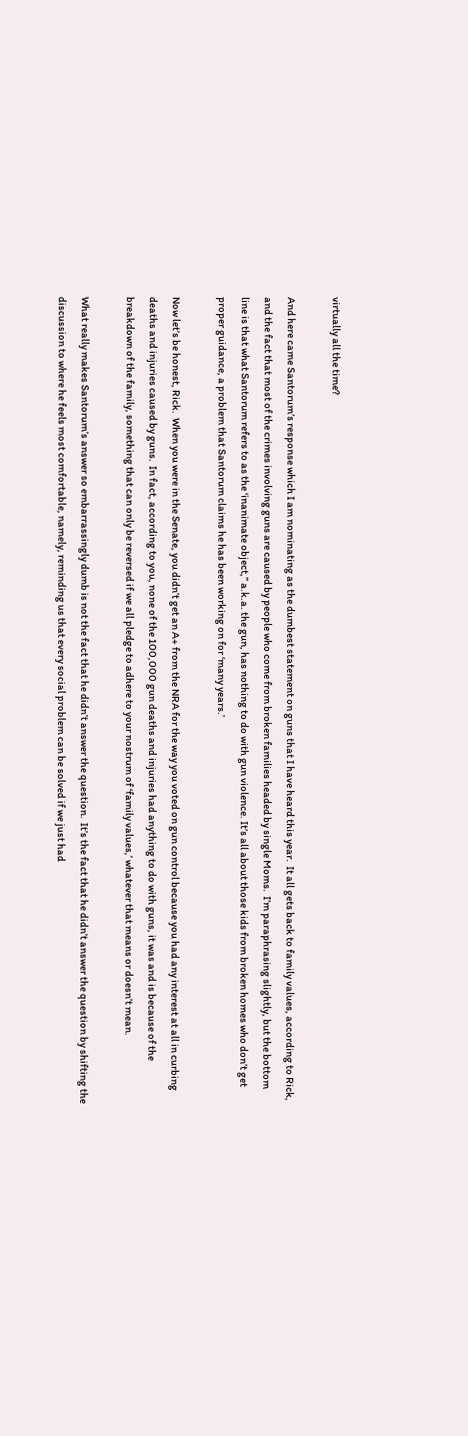virtually all the time?

And here came Santorum’s response which I am nominating as the dumbest statement on guns that I have heard this year.  It all gets back to family values, according to Rick, and the fact that most of the crimes involving guns are caused by people who come from broken families headed by single Moms.  I’m paraphrasing slightly, but the bottom line is that what Santorum refers to as the ‘inanimate object,” a.k.a. the gun, has nothing to do with gun violence. It’s all about those kids from broken homes who don’t get proper guidance, a problem that Santorum claims he has been working on for ‘many years.’

Now let’s be honest, Rick.  When you were in the Senate, you didn’t get an A+ from the NRA for the way you voted on gun control because you had any interest at all in curbing deaths and injuries caused by guns.  In fact, according to you, none of the 100,000 gun deaths and injuries had anything to do with guns, it was and is because of the breakdown of the family, something that can only be reversed if we all pledge to adhere to your nostrum of ‘family values,’ whatever that means or doesn’t mean.

What really makes Santorum’s answer so embarrassingly dumb is not the fact that he didn’t answer the question.  It’s the fact that he didn’t answer the question by shifting the discussion to where he feels most comfortable, namely, reminding us that every social problem can be solved if we just had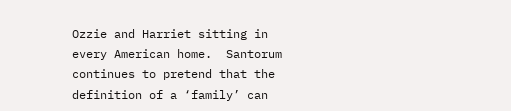Ozzie and Harriet sitting in every American home.  Santorum continues to pretend that the definition of a ‘family’ can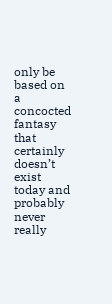only be based on a concocted fantasy that certainly doesn’t exist today and probably never really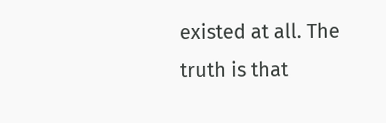existed at all. The truth is that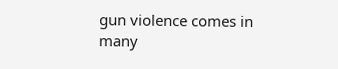gun violence comes in many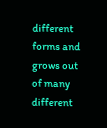different forms and grows out of many different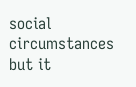social circumstances but it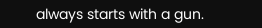always starts with a gun.